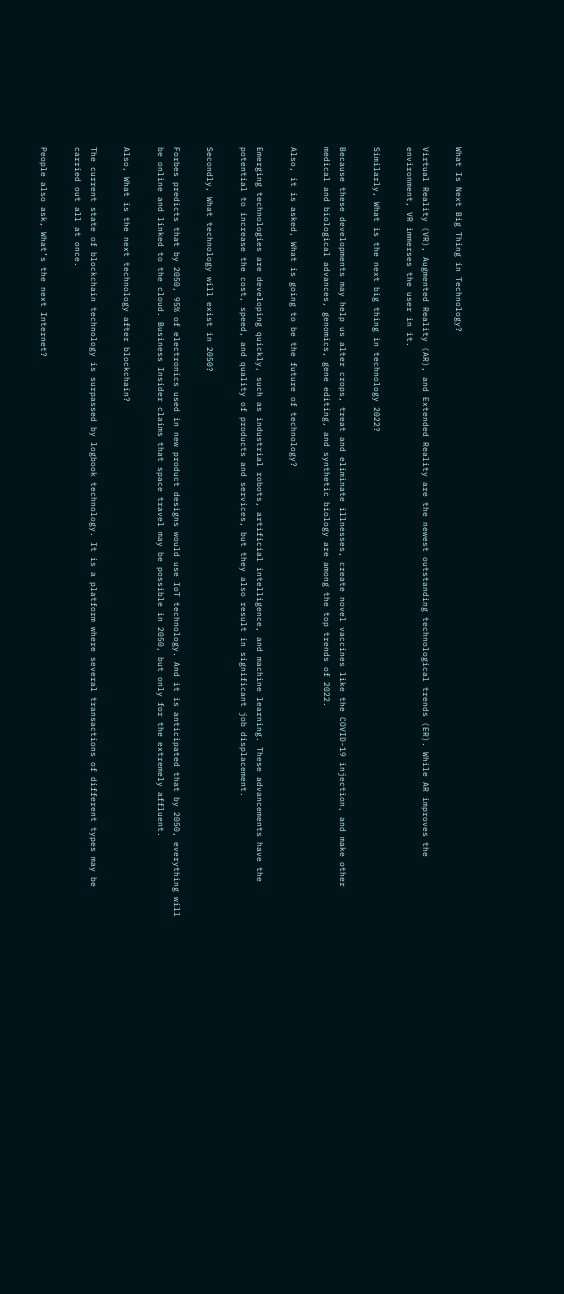What Is Next Big Thing in Technology?

Virtual Reality (VR), Augmented Reality (AR), and Extended Reality are the newest outstanding technological trends (ER). While AR improves the environment, VR immerses the user in it.

Similarly, What is the next big thing in technology 2022?

Because these developments may help us alter crops, treat and eliminate illnesses, create novel vaccines like the COVID-19 injection, and make other medical and biological advances, genomics, gene editing, and synthetic biology are among the top trends of 2022.

Also, it is asked, What is going to be the future of technology?

Emerging technologies are developing quickly, such as industrial robots, artificial intelligence, and machine learning. These advancements have the potential to increase the cost, speed, and quality of products and services, but they also result in significant job displacement.

Secondly, What technology will exist in 2050?

Forbes predicts that by 2050, 95% of electronics used in new product designs would use IoT technology. And it is anticipated that by 2050, everything will be online and linked to the cloud. Business Insider claims that space travel may be possible in 2050, but only for the extremely affluent.

Also, What is the next technology after blockchain?

The current state of blockchain technology is surpassed by logbook technology. It is a platform where several transactions of different types may be carried out all at once.

People also ask, What’s the next Internet?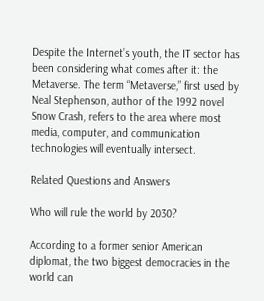Despite the Internet’s youth, the IT sector has been considering what comes after it: the Metaverse. The term “Metaverse,” first used by Neal Stephenson, author of the 1992 novel Snow Crash, refers to the area where most media, computer, and communication technologies will eventually intersect.

Related Questions and Answers

Who will rule the world by 2030?

According to a former senior American diplomat, the two biggest democracies in the world can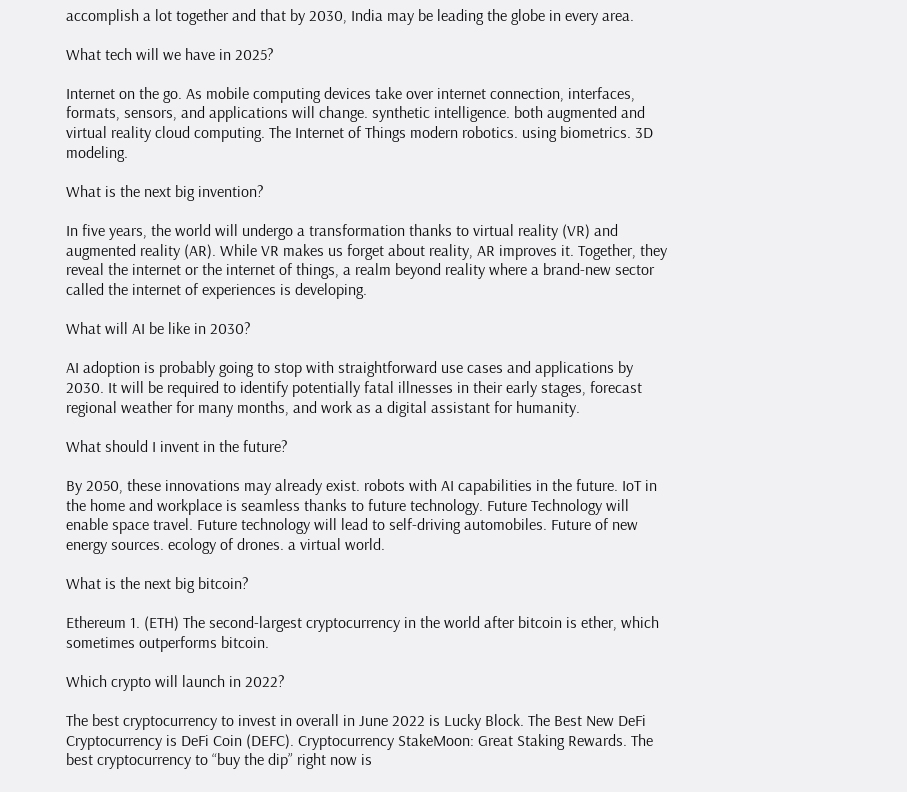accomplish a lot together and that by 2030, India may be leading the globe in every area.

What tech will we have in 2025?

Internet on the go. As mobile computing devices take over internet connection, interfaces, formats, sensors, and applications will change. synthetic intelligence. both augmented and virtual reality cloud computing. The Internet of Things modern robotics. using biometrics. 3D modeling.

What is the next big invention?

In five years, the world will undergo a transformation thanks to virtual reality (VR) and augmented reality (AR). While VR makes us forget about reality, AR improves it. Together, they reveal the internet or the internet of things, a realm beyond reality where a brand-new sector called the internet of experiences is developing.

What will AI be like in 2030?

AI adoption is probably going to stop with straightforward use cases and applications by 2030. It will be required to identify potentially fatal illnesses in their early stages, forecast regional weather for many months, and work as a digital assistant for humanity.

What should I invent in the future?

By 2050, these innovations may already exist. robots with AI capabilities in the future. IoT in the home and workplace is seamless thanks to future technology. Future Technology will enable space travel. Future technology will lead to self-driving automobiles. Future of new energy sources. ecology of drones. a virtual world.

What is the next big bitcoin?

Ethereum 1. (ETH) The second-largest cryptocurrency in the world after bitcoin is ether, which sometimes outperforms bitcoin.

Which crypto will launch in 2022?

The best cryptocurrency to invest in overall in June 2022 is Lucky Block. The Best New DeFi Cryptocurrency is DeFi Coin (DEFC). Cryptocurrency StakeMoon: Great Staking Rewards. The best cryptocurrency to “buy the dip” right now is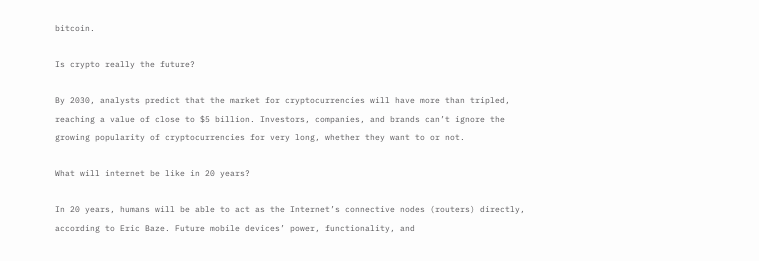bitcoin.

Is crypto really the future?

By 2030, analysts predict that the market for cryptocurrencies will have more than tripled, reaching a value of close to $5 billion. Investors, companies, and brands can’t ignore the growing popularity of cryptocurrencies for very long, whether they want to or not.

What will internet be like in 20 years?

In 20 years, humans will be able to act as the Internet’s connective nodes (routers) directly, according to Eric Baze. Future mobile devices’ power, functionality, and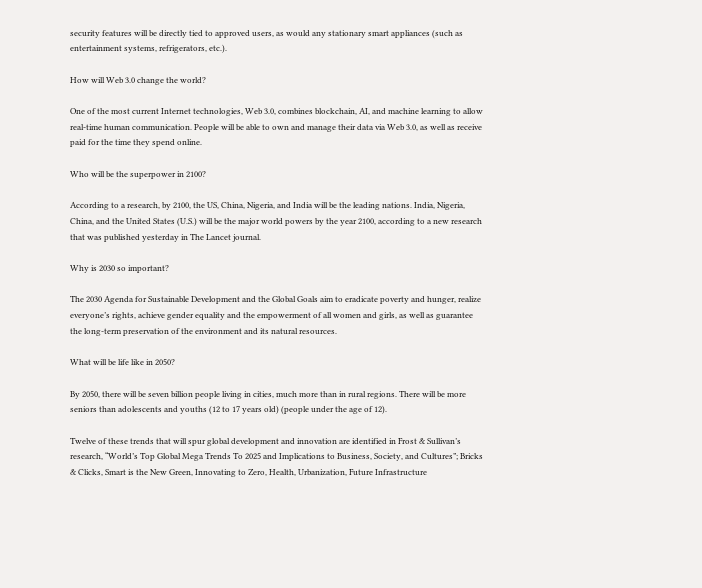security features will be directly tied to approved users, as would any stationary smart appliances (such as entertainment systems, refrigerators, etc.).

How will Web 3.0 change the world?

One of the most current Internet technologies, Web 3.0, combines blockchain, AI, and machine learning to allow real-time human communication. People will be able to own and manage their data via Web 3.0, as well as receive paid for the time they spend online.

Who will be the superpower in 2100?

According to a research, by 2100, the US, China, Nigeria, and India will be the leading nations. India, Nigeria, China, and the United States (U.S.) will be the major world powers by the year 2100, according to a new research that was published yesterday in The Lancet journal.

Why is 2030 so important?

The 2030 Agenda for Sustainable Development and the Global Goals aim to eradicate poverty and hunger, realize everyone’s rights, achieve gender equality and the empowerment of all women and girls, as well as guarantee the long-term preservation of the environment and its natural resources.

What will be life like in 2050?

By 2050, there will be seven billion people living in cities, much more than in rural regions. There will be more seniors than adolescents and youths (12 to 17 years old) (people under the age of 12).

Twelve of these trends that will spur global development and innovation are identified in Frost & Sullivan’s research, “World’s Top Global Mega Trends To 2025 and Implications to Business, Society, and Cultures”; Bricks & Clicks, Smart is the New Green, Innovating to Zero, Health, Urbanization, Future Infrastructure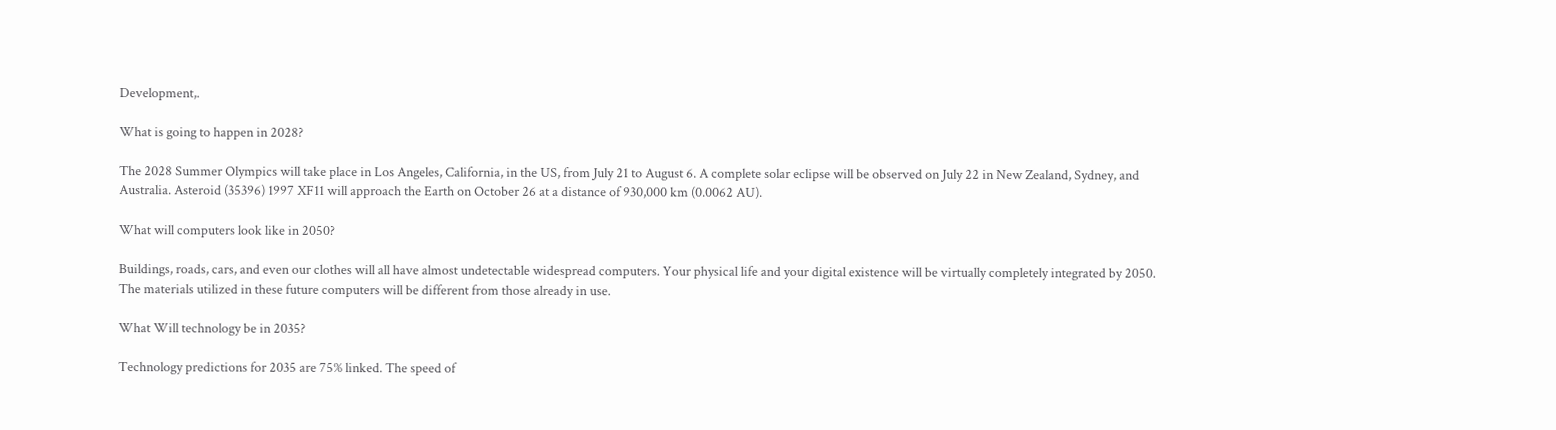Development,.

What is going to happen in 2028?

The 2028 Summer Olympics will take place in Los Angeles, California, in the US, from July 21 to August 6. A complete solar eclipse will be observed on July 22 in New Zealand, Sydney, and Australia. Asteroid (35396) 1997 XF11 will approach the Earth on October 26 at a distance of 930,000 km (0.0062 AU).

What will computers look like in 2050?

Buildings, roads, cars, and even our clothes will all have almost undetectable widespread computers. Your physical life and your digital existence will be virtually completely integrated by 2050. The materials utilized in these future computers will be different from those already in use.

What Will technology be in 2035?

Technology predictions for 2035 are 75% linked. The speed of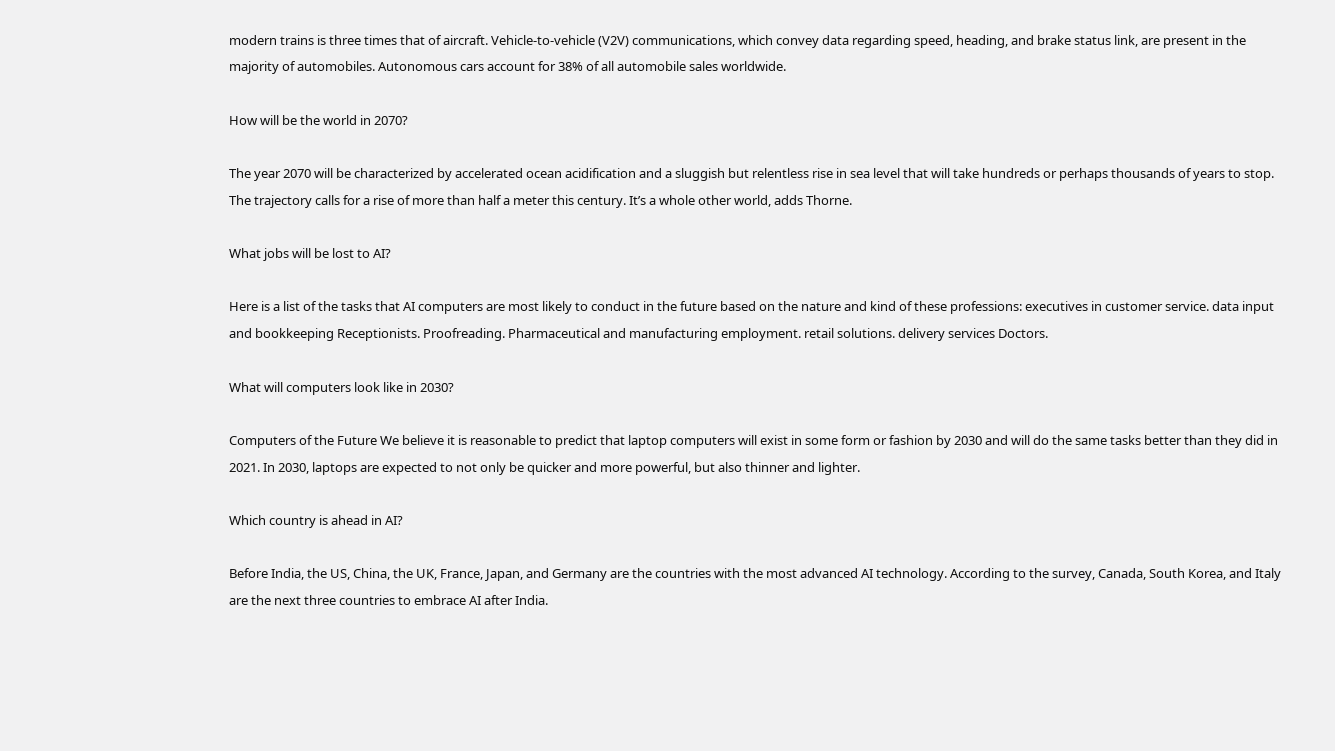modern trains is three times that of aircraft. Vehicle-to-vehicle (V2V) communications, which convey data regarding speed, heading, and brake status link, are present in the majority of automobiles. Autonomous cars account for 38% of all automobile sales worldwide.

How will be the world in 2070?

The year 2070 will be characterized by accelerated ocean acidification and a sluggish but relentless rise in sea level that will take hundreds or perhaps thousands of years to stop. The trajectory calls for a rise of more than half a meter this century. It’s a whole other world, adds Thorne.

What jobs will be lost to AI?

Here is a list of the tasks that AI computers are most likely to conduct in the future based on the nature and kind of these professions: executives in customer service. data input and bookkeeping Receptionists. Proofreading. Pharmaceutical and manufacturing employment. retail solutions. delivery services Doctors.

What will computers look like in 2030?

Computers of the Future We believe it is reasonable to predict that laptop computers will exist in some form or fashion by 2030 and will do the same tasks better than they did in 2021. In 2030, laptops are expected to not only be quicker and more powerful, but also thinner and lighter.

Which country is ahead in AI?

Before India, the US, China, the UK, France, Japan, and Germany are the countries with the most advanced AI technology. According to the survey, Canada, South Korea, and Italy are the next three countries to embrace AI after India.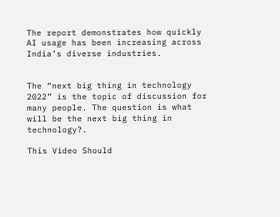The report demonstrates how quickly AI usage has been increasing across India’s diverse industries.


The “next big thing in technology 2022” is the topic of discussion for many people. The question is what will be the next big thing in technology?.

This Video Should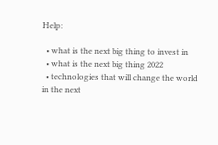Help:

  • what is the next big thing to invest in
  • what is the next big thing 2022
  • technologies that will change the world in the next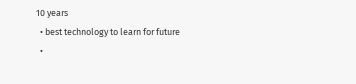10 years
  • best technology to learn for future
  •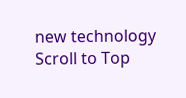new technology
Scroll to Top